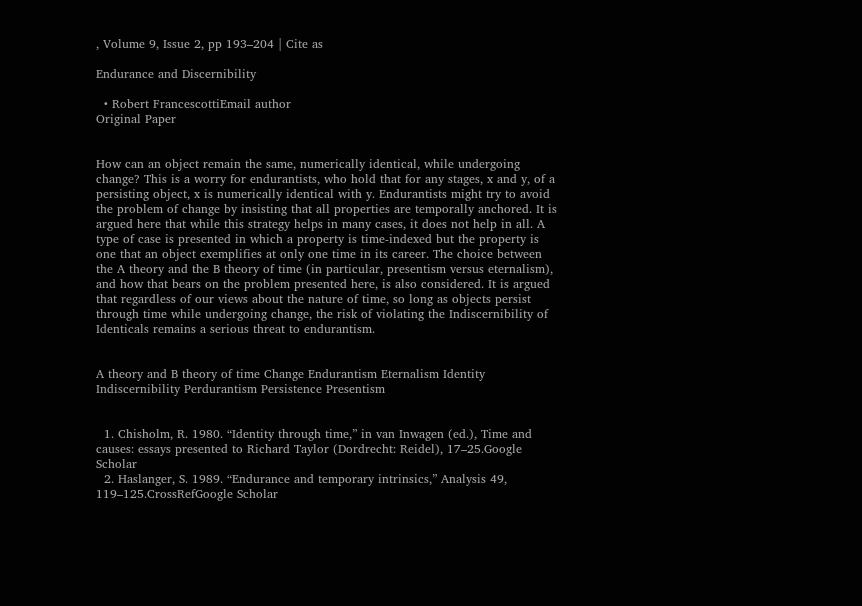, Volume 9, Issue 2, pp 193–204 | Cite as

Endurance and Discernibility

  • Robert FrancescottiEmail author
Original Paper


How can an object remain the same, numerically identical, while undergoing change? This is a worry for endurantists, who hold that for any stages, x and y, of a persisting object, x is numerically identical with y. Endurantists might try to avoid the problem of change by insisting that all properties are temporally anchored. It is argued here that while this strategy helps in many cases, it does not help in all. A type of case is presented in which a property is time-indexed but the property is one that an object exemplifies at only one time in its career. The choice between the A theory and the B theory of time (in particular, presentism versus eternalism), and how that bears on the problem presented here, is also considered. It is argued that regardless of our views about the nature of time, so long as objects persist through time while undergoing change, the risk of violating the Indiscernibility of Identicals remains a serious threat to endurantism.


A theory and B theory of time Change Endurantism Eternalism Identity Indiscernibility Perdurantism Persistence Presentism


  1. Chisholm, R. 1980. “Identity through time,” in van Inwagen (ed.), Time and causes: essays presented to Richard Taylor (Dordrecht: Reidel), 17–25.Google Scholar
  2. Haslanger, S. 1989. “Endurance and temporary intrinsics,” Analysis 49, 119–125.CrossRefGoogle Scholar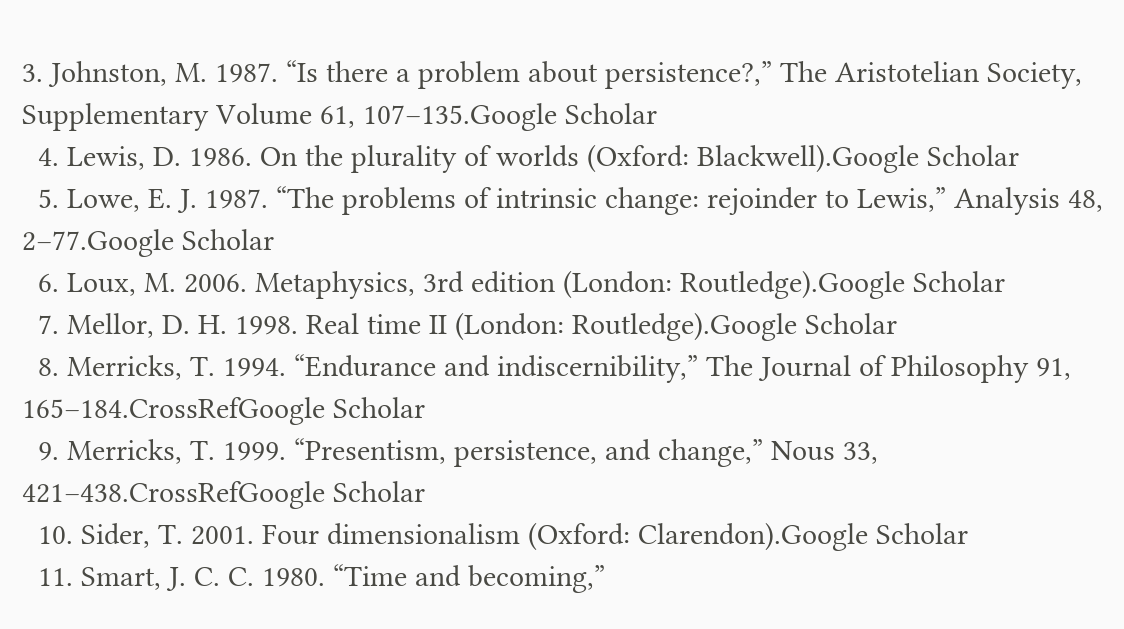3. Johnston, M. 1987. “Is there a problem about persistence?,” The Aristotelian Society, Supplementary Volume 61, 107–135.Google Scholar
  4. Lewis, D. 1986. On the plurality of worlds (Oxford: Blackwell).Google Scholar
  5. Lowe, E. J. 1987. “The problems of intrinsic change: rejoinder to Lewis,” Analysis 48, 2–77.Google Scholar
  6. Loux, M. 2006. Metaphysics, 3rd edition (London: Routledge).Google Scholar
  7. Mellor, D. H. 1998. Real time II (London: Routledge).Google Scholar
  8. Merricks, T. 1994. “Endurance and indiscernibility,” The Journal of Philosophy 91, 165–184.CrossRefGoogle Scholar
  9. Merricks, T. 1999. “Presentism, persistence, and change,” Nous 33, 421–438.CrossRefGoogle Scholar
  10. Sider, T. 2001. Four dimensionalism (Oxford: Clarendon).Google Scholar
  11. Smart, J. C. C. 1980. “Time and becoming,”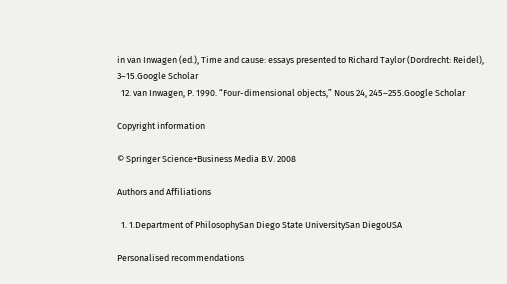in van Inwagen (ed.), Time and cause: essays presented to Richard Taylor (Dordrecht: Reidel), 3–15.Google Scholar
  12. van Inwagen, P. 1990. “Four-dimensional objects,” Nous 24, 245–255.Google Scholar

Copyright information

© Springer Science+Business Media B.V. 2008

Authors and Affiliations

  1. 1.Department of PhilosophySan Diego State UniversitySan DiegoUSA

Personalised recommendations